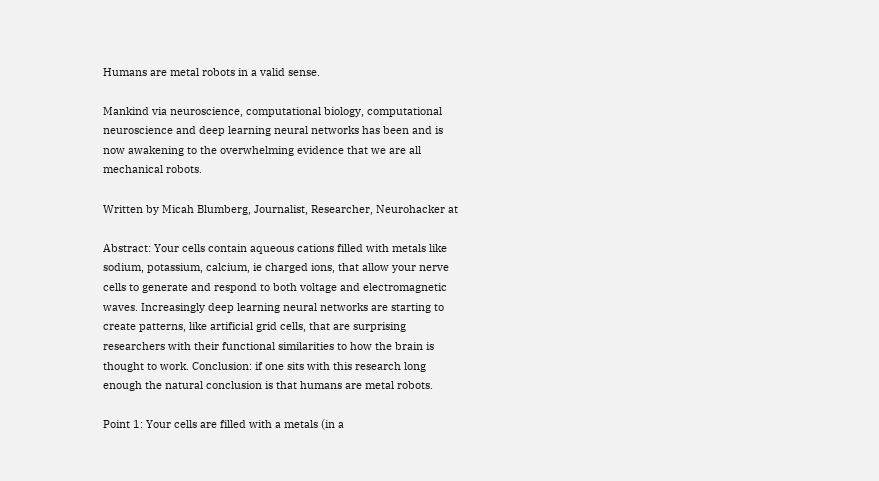Humans are metal robots in a valid sense.

Mankind via neuroscience, computational biology, computational neuroscience and deep learning neural networks has been and is now awakening to the overwhelming evidence that we are all mechanical robots.

Written by Micah Blumberg, Journalist, Researcher, Neurohacker at

Abstract: Your cells contain aqueous cations filled with metals like sodium, potassium, calcium, ie charged ions, that allow your nerve cells to generate and respond to both voltage and electromagnetic waves. Increasingly deep learning neural networks are starting to create patterns, like artificial grid cells, that are surprising researchers with their functional similarities to how the brain is thought to work. Conclusion: if one sits with this research long enough the natural conclusion is that humans are metal robots.

Point 1: Your cells are filled with a metals (in a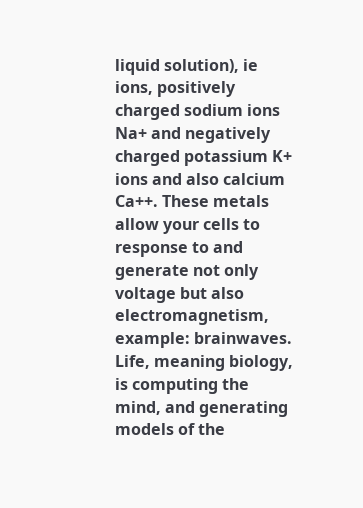liquid solution), ie ions, positively charged sodium ions Na+ and negatively charged potassium K+ ions and also calcium Ca++. These metals allow your cells to response to and generate not only voltage but also electromagnetism, example: brainwaves. Life, meaning biology, is computing the mind, and generating models of the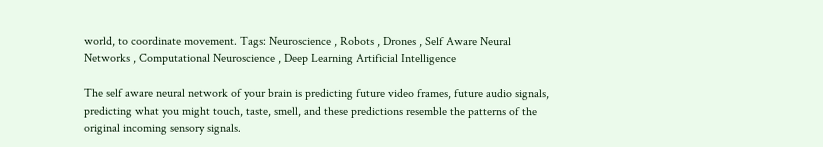world, to coordinate movement. Tags: Neuroscience , Robots , Drones , Self Aware Neural Networks , Computational Neuroscience , Deep Learning Artificial Intelligence

The self aware neural network of your brain is predicting future video frames, future audio signals, predicting what you might touch, taste, smell, and these predictions resemble the patterns of the original incoming sensory signals.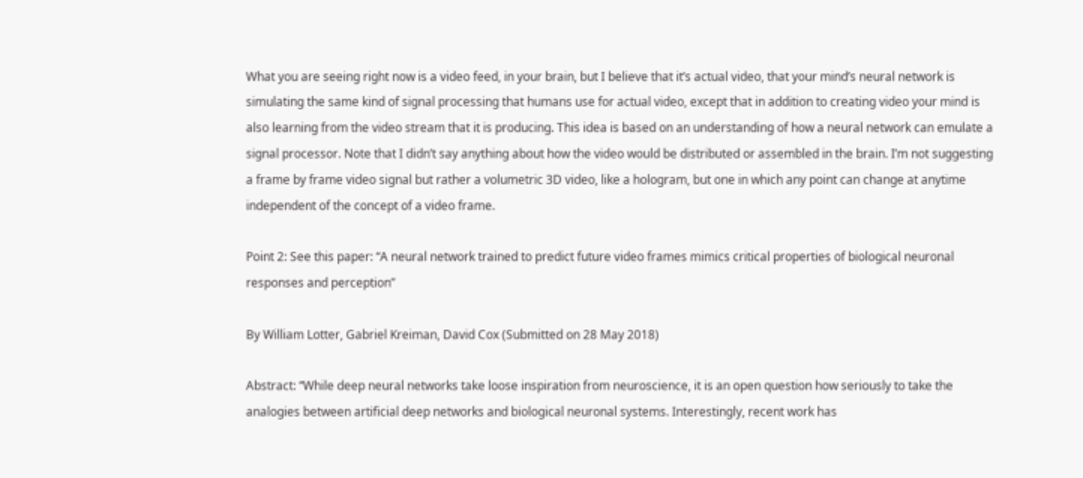What you are seeing right now is a video feed, in your brain, but I believe that it’s actual video, that your mind’s neural network is simulating the same kind of signal processing that humans use for actual video, except that in addition to creating video your mind is also learning from the video stream that it is producing. This idea is based on an understanding of how a neural network can emulate a signal processor. Note that I didn’t say anything about how the video would be distributed or assembled in the brain. I’m not suggesting a frame by frame video signal but rather a volumetric 3D video, like a hologram, but one in which any point can change at anytime independent of the concept of a video frame.

Point 2: See this paper: “A neural network trained to predict future video frames mimics critical properties of biological neuronal responses and perception”

By William Lotter, Gabriel Kreiman, David Cox (Submitted on 28 May 2018)

Abstract: “While deep neural networks take loose inspiration from neuroscience, it is an open question how seriously to take the analogies between artificial deep networks and biological neuronal systems. Interestingly, recent work has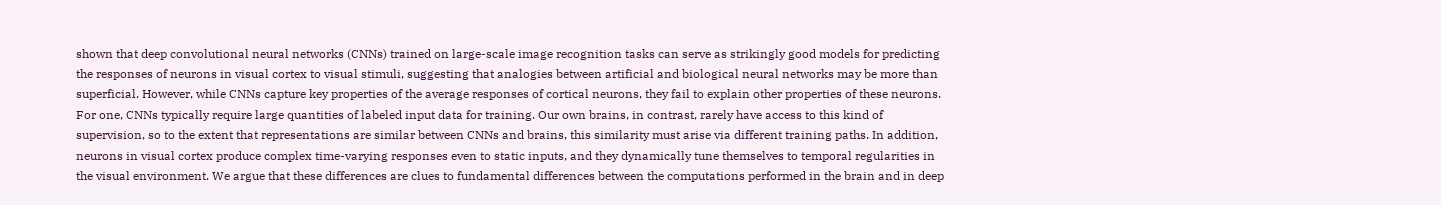shown that deep convolutional neural networks (CNNs) trained on large-scale image recognition tasks can serve as strikingly good models for predicting the responses of neurons in visual cortex to visual stimuli, suggesting that analogies between artificial and biological neural networks may be more than superficial. However, while CNNs capture key properties of the average responses of cortical neurons, they fail to explain other properties of these neurons. For one, CNNs typically require large quantities of labeled input data for training. Our own brains, in contrast, rarely have access to this kind of supervision, so to the extent that representations are similar between CNNs and brains, this similarity must arise via different training paths. In addition, neurons in visual cortex produce complex time-varying responses even to static inputs, and they dynamically tune themselves to temporal regularities in the visual environment. We argue that these differences are clues to fundamental differences between the computations performed in the brain and in deep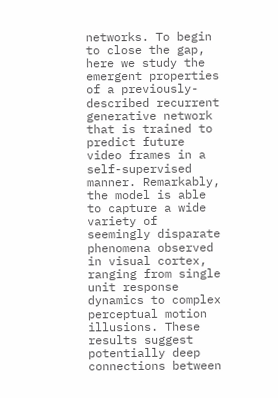networks. To begin to close the gap, here we study the emergent properties of a previously-described recurrent generative network that is trained to predict future video frames in a self-supervised manner. Remarkably, the model is able to capture a wide variety of seemingly disparate phenomena observed in visual cortex, ranging from single unit response dynamics to complex perceptual motion illusions. These results suggest potentially deep connections between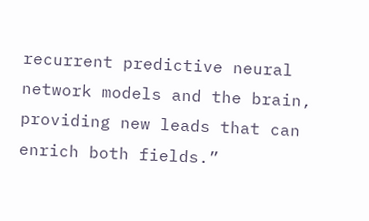recurrent predictive neural network models and the brain, providing new leads that can enrich both fields.”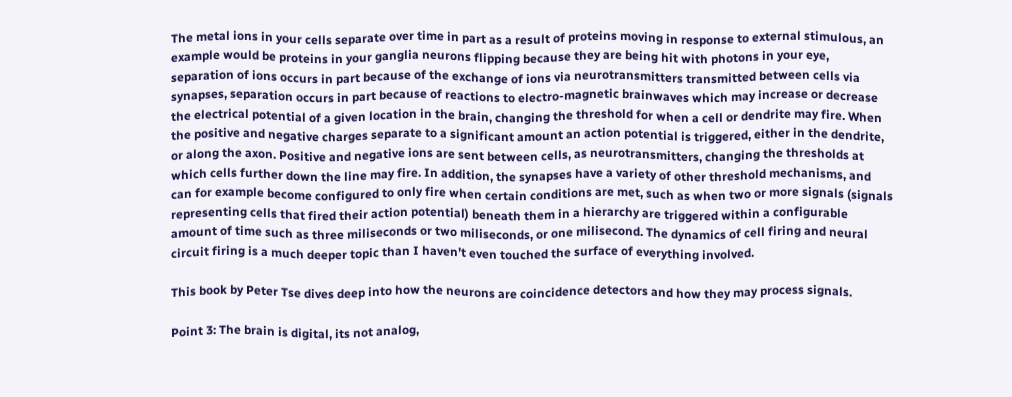The metal ions in your cells separate over time in part as a result of proteins moving in response to external stimulous, an example would be proteins in your ganglia neurons flipping because they are being hit with photons in your eye, separation of ions occurs in part because of the exchange of ions via neurotransmitters transmitted between cells via synapses, separation occurs in part because of reactions to electro-magnetic brainwaves which may increase or decrease the electrical potential of a given location in the brain, changing the threshold for when a cell or dendrite may fire. When the positive and negative charges separate to a significant amount an action potential is triggered, either in the dendrite, or along the axon. Positive and negative ions are sent between cells, as neurotransmitters, changing the thresholds at which cells further down the line may fire. In addition, the synapses have a variety of other threshold mechanisms, and can for example become configured to only fire when certain conditions are met, such as when two or more signals (signals representing cells that fired their action potential) beneath them in a hierarchy are triggered within a configurable amount of time such as three miliseconds or two miliseconds, or one milisecond. The dynamics of cell firing and neural circuit firing is a much deeper topic than I haven’t even touched the surface of everything involved.

This book by Peter Tse dives deep into how the neurons are coincidence detectors and how they may process signals.

Point 3: The brain is digital, its not analog,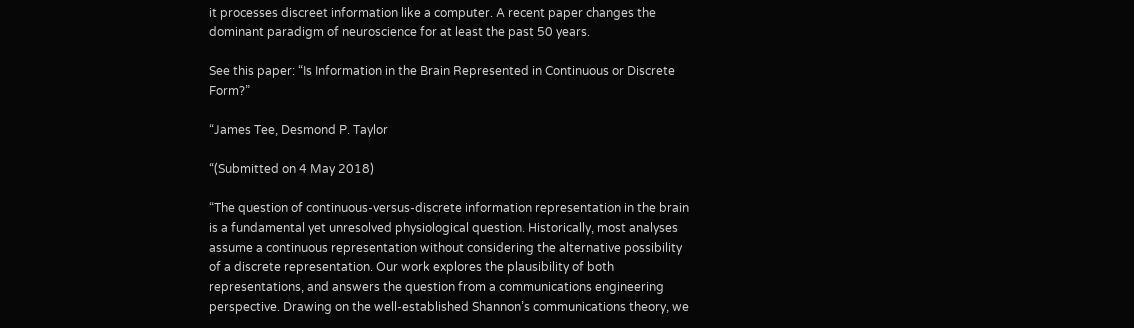it processes discreet information like a computer. A recent paper changes the dominant paradigm of neuroscience for at least the past 50 years.

See this paper: “Is Information in the Brain Represented in Continuous or Discrete Form?”

“James Tee, Desmond P. Taylor

“(Submitted on 4 May 2018)

“The question of continuous-versus-discrete information representation in the brain is a fundamental yet unresolved physiological question. Historically, most analyses assume a continuous representation without considering the alternative possibility of a discrete representation. Our work explores the plausibility of both representations, and answers the question from a communications engineering perspective. Drawing on the well-established Shannon’s communications theory, we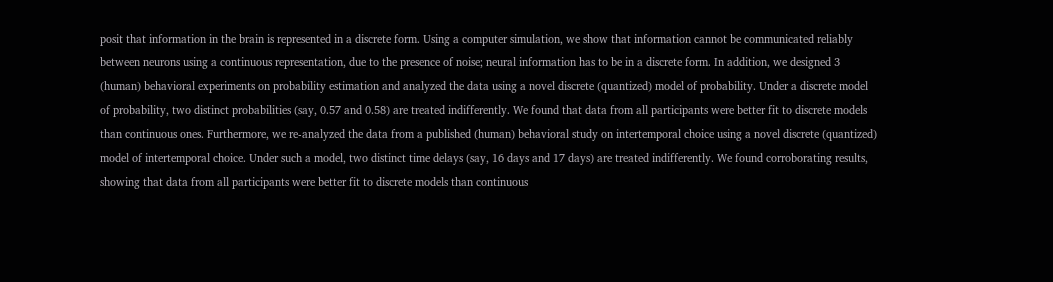posit that information in the brain is represented in a discrete form. Using a computer simulation, we show that information cannot be communicated reliably between neurons using a continuous representation, due to the presence of noise; neural information has to be in a discrete form. In addition, we designed 3 (human) behavioral experiments on probability estimation and analyzed the data using a novel discrete (quantized) model of probability. Under a discrete model of probability, two distinct probabilities (say, 0.57 and 0.58) are treated indifferently. We found that data from all participants were better fit to discrete models than continuous ones. Furthermore, we re-analyzed the data from a published (human) behavioral study on intertemporal choice using a novel discrete (quantized) model of intertemporal choice. Under such a model, two distinct time delays (say, 16 days and 17 days) are treated indifferently. We found corroborating results, showing that data from all participants were better fit to discrete models than continuous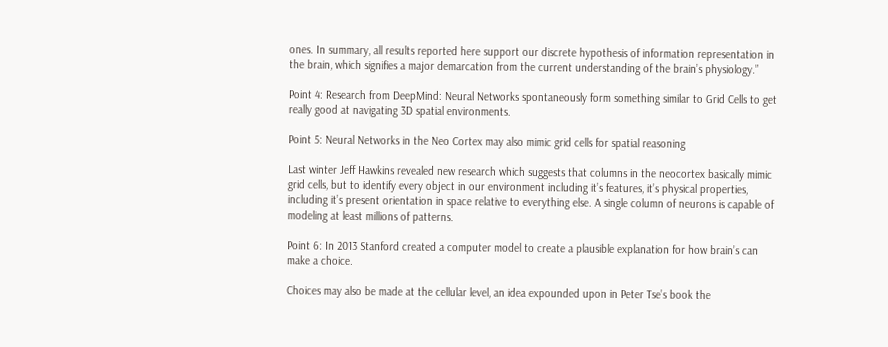ones. In summary, all results reported here support our discrete hypothesis of information representation in the brain, which signifies a major demarcation from the current understanding of the brain’s physiology.”

Point 4: Research from DeepMind: Neural Networks spontaneously form something similar to Grid Cells to get really good at navigating 3D spatial environments.

Point 5: Neural Networks in the Neo Cortex may also mimic grid cells for spatial reasoning

Last winter Jeff Hawkins revealed new research which suggests that columns in the neocortex basically mimic grid cells, but to identify every object in our environment including it’s features, it’s physical properties, including it’s present orientation in space relative to everything else. A single column of neurons is capable of modeling at least millions of patterns.

Point 6: In 2013 Stanford created a computer model to create a plausible explanation for how brain’s can make a choice.

Choices may also be made at the cellular level, an idea expounded upon in Peter Tse’s book the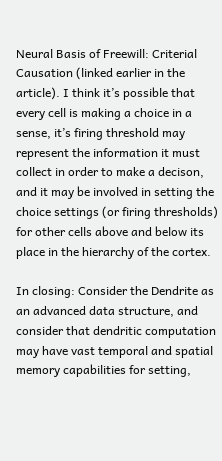Neural Basis of Freewill: Criterial Causation (linked earlier in the article). I think it’s possible that every cell is making a choice in a sense, it’s firing threshold may represent the information it must collect in order to make a decison, and it may be involved in setting the choice settings (or firing thresholds) for other cells above and below its place in the hierarchy of the cortex.

In closing: Consider the Dendrite as an advanced data structure, and consider that dendritic computation may have vast temporal and spatial memory capabilities for setting,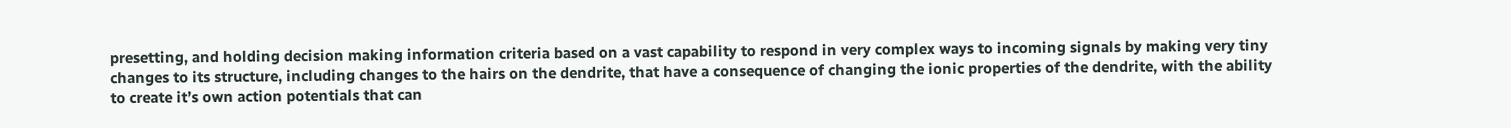presetting, and holding decision making information criteria based on a vast capability to respond in very complex ways to incoming signals by making very tiny changes to its structure, including changes to the hairs on the dendrite, that have a consequence of changing the ionic properties of the dendrite, with the ability to create it’s own action potentials that can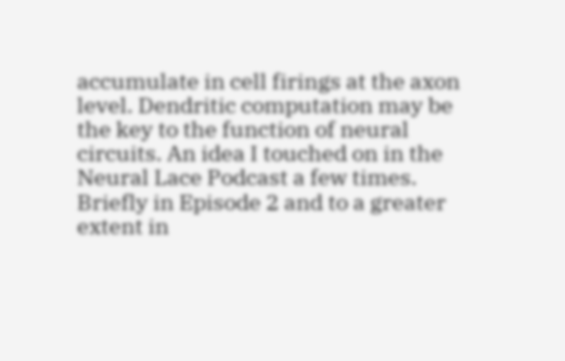accumulate in cell firings at the axon level. Dendritic computation may be the key to the function of neural circuits. An idea I touched on in the Neural Lace Podcast a few times. Briefly in Episode 2 and to a greater extent in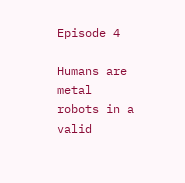Episode 4

Humans are metal robots in a valid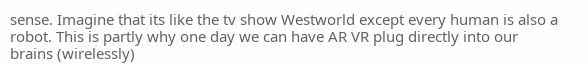sense. Imagine that its like the tv show Westworld except every human is also a robot. This is partly why one day we can have AR VR plug directly into our brains (wirelessly)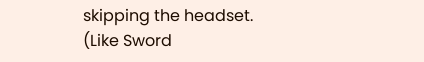skipping the headset. (Like Sword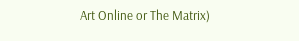Art Online or The Matrix)